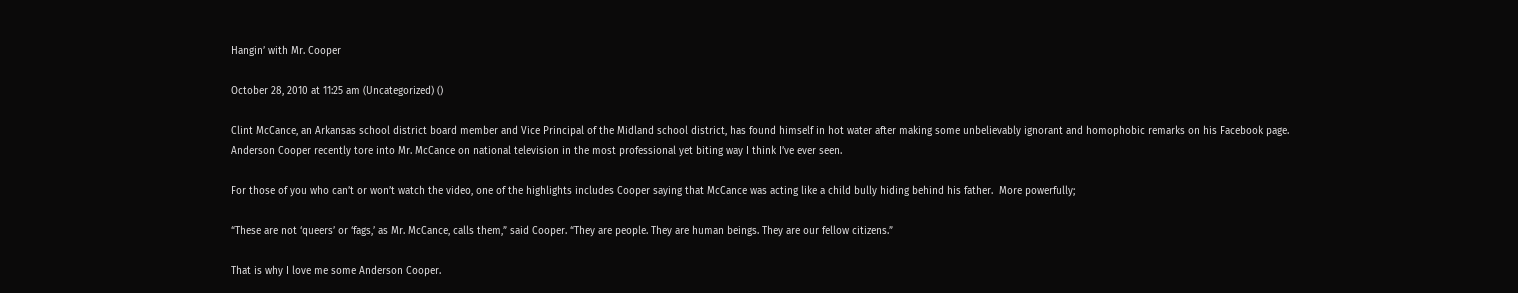Hangin’ with Mr. Cooper

October 28, 2010 at 11:25 am (Uncategorized) ()

Clint McCance, an Arkansas school district board member and Vice Principal of the Midland school district, has found himself in hot water after making some unbelievably ignorant and homophobic remarks on his Facebook page.  Anderson Cooper recently tore into Mr. McCance on national television in the most professional yet biting way I think I’ve ever seen.

For those of you who can’t or won’t watch the video, one of the highlights includes Cooper saying that McCance was acting like a child bully hiding behind his father.  More powerfully;

“These are not ‘queers’ or ‘fags,’ as Mr. McCance, calls them,” said Cooper. “They are people. They are human beings. They are our fellow citizens.”

That is why I love me some Anderson Cooper.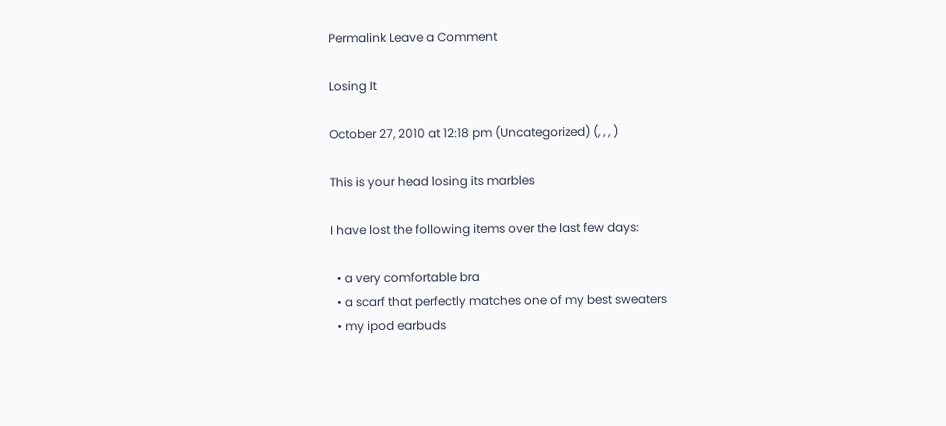Permalink Leave a Comment

Losing It

October 27, 2010 at 12:18 pm (Uncategorized) (, , , )

This is your head losing its marbles

I have lost the following items over the last few days:

  • a very comfortable bra
  • a scarf that perfectly matches one of my best sweaters
  • my ipod earbuds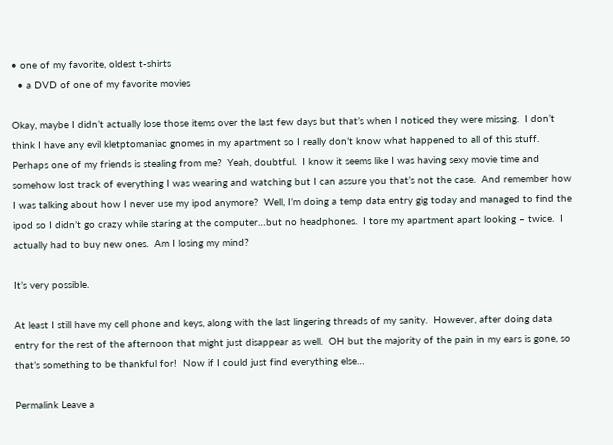• one of my favorite, oldest t-shirts
  • a DVD of one of my favorite movies

Okay, maybe I didn’t actually lose those items over the last few days but that’s when I noticed they were missing.  I don’t think I have any evil kletptomaniac gnomes in my apartment so I really don’t know what happened to all of this stuff.  Perhaps one of my friends is stealing from me?  Yeah, doubtful.  I know it seems like I was having sexy movie time and somehow lost track of everything I was wearing and watching but I can assure you that’s not the case.  And remember how I was talking about how I never use my ipod anymore?  Well, I’m doing a temp data entry gig today and managed to find the ipod so I didn’t go crazy while staring at the computer…but no headphones.  I tore my apartment apart looking – twice.  I actually had to buy new ones.  Am I losing my mind?

It’s very possible.

At least I still have my cell phone and keys, along with the last lingering threads of my sanity.  However, after doing data entry for the rest of the afternoon that might just disappear as well.  OH but the majority of the pain in my ears is gone, so that’s something to be thankful for!  Now if I could just find everything else…

Permalink Leave a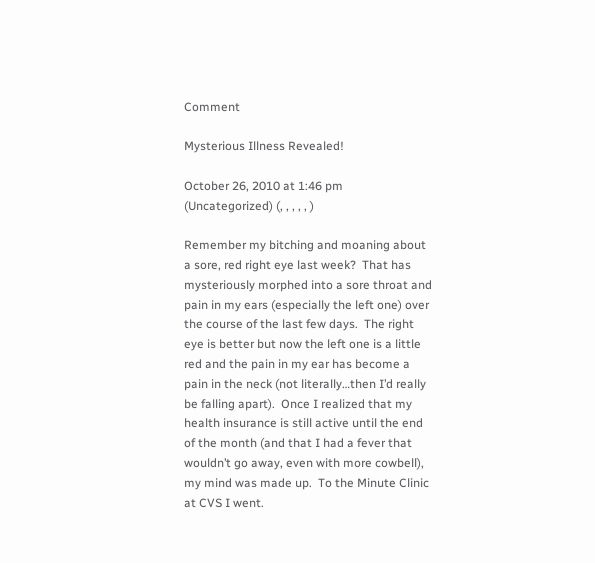Comment

Mysterious Illness Revealed!

October 26, 2010 at 1:46 pm (Uncategorized) (, , , , , )

Remember my bitching and moaning about a sore, red right eye last week?  That has mysteriously morphed into a sore throat and pain in my ears (especially the left one) over the course of the last few days.  The right eye is better but now the left one is a little red and the pain in my ear has become a pain in the neck (not literally…then I’d really be falling apart).  Once I realized that my health insurance is still active until the end of the month (and that I had a fever that wouldn’t go away, even with more cowbell), my mind was made up.  To the Minute Clinic at CVS I went.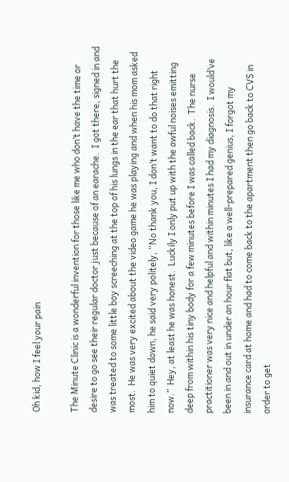Oh kid, how I feel your pain

The Minute Clinic is a wonderful invention for those like me who don’t have the time or desire to go see their regular doctor just because of an earache.  I got there, signed in and was treated to some little boy screeching at the top of his lungs in the ear that hurt the most.  He was very excited about the video game he was playing and when his mom asked him to quiet down, he said very politely, “No thank you, I don’t want to do that right now.”  Hey, at least he was honest.  Luckily I only put up with the awful noises emitting deep from within his tiny body for a few minutes before I was called back.  The nurse practitioner was very nice and helpful and within minutes I had my diagnosis.  I would’ve been in and out in under an hour flat but, like a well-prepared genius, I forgot my insurance card at home and had to come back to the apartment then go back to CVS in order to get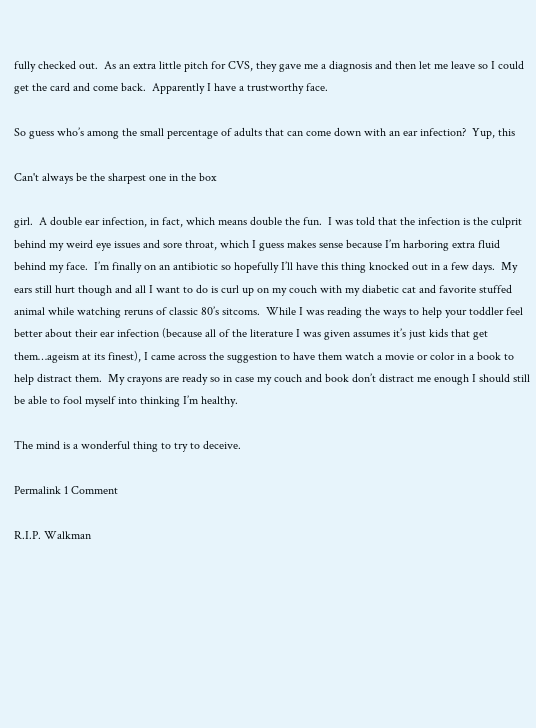fully checked out.  As an extra little pitch for CVS, they gave me a diagnosis and then let me leave so I could get the card and come back.  Apparently I have a trustworthy face.

So guess who’s among the small percentage of adults that can come down with an ear infection?  Yup, this

Can't always be the sharpest one in the box

girl.  A double ear infection, in fact, which means double the fun.  I was told that the infection is the culprit behind my weird eye issues and sore throat, which I guess makes sense because I’m harboring extra fluid behind my face.  I’m finally on an antibiotic so hopefully I’ll have this thing knocked out in a few days.  My ears still hurt though and all I want to do is curl up on my couch with my diabetic cat and favorite stuffed animal while watching reruns of classic 80’s sitcoms.  While I was reading the ways to help your toddler feel better about their ear infection (because all of the literature I was given assumes it’s just kids that get them…ageism at its finest), I came across the suggestion to have them watch a movie or color in a book to help distract them.  My crayons are ready so in case my couch and book don’t distract me enough I should still be able to fool myself into thinking I’m healthy.

The mind is a wonderful thing to try to deceive.

Permalink 1 Comment

R.I.P. Walkman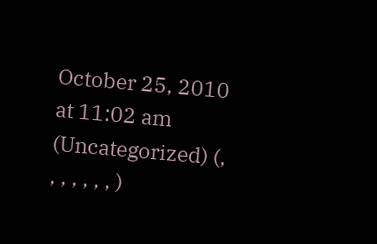October 25, 2010 at 11:02 am (Uncategorized) (, , , , , , , )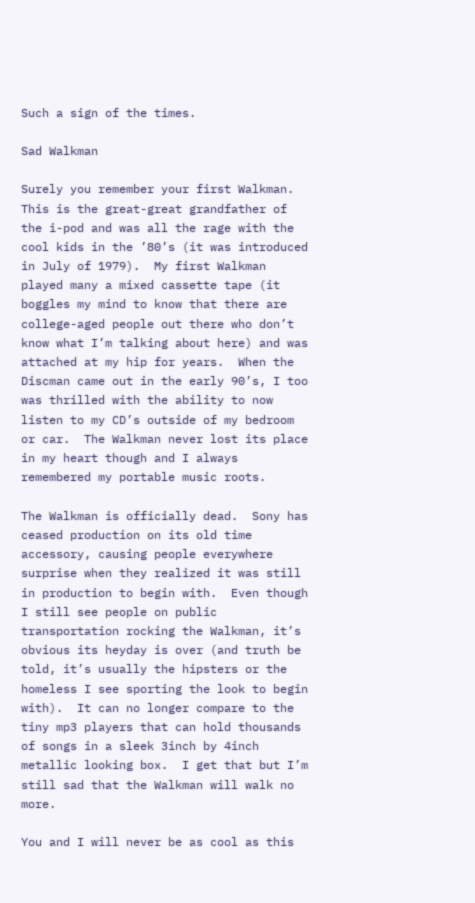Such a sign of the times.

Sad Walkman

Surely you remember your first Walkman.  This is the great-great grandfather of the i-pod and was all the rage with the cool kids in the ’80’s (it was introduced in July of 1979).  My first Walkman played many a mixed cassette tape (it boggles my mind to know that there are college-aged people out there who don’t know what I’m talking about here) and was attached at my hip for years.  When the Discman came out in the early 90’s, I too was thrilled with the ability to now listen to my CD’s outside of my bedroom or car.  The Walkman never lost its place in my heart though and I always remembered my portable music roots.

The Walkman is officially dead.  Sony has ceased production on its old time accessory, causing people everywhere surprise when they realized it was still in production to begin with.  Even though I still see people on public transportation rocking the Walkman, it’s obvious its heyday is over (and truth be told, it’s usually the hipsters or the homeless I see sporting the look to begin with).  It can no longer compare to the tiny mp3 players that can hold thousands of songs in a sleek 3inch by 4inch metallic looking box.  I get that but I’m still sad that the Walkman will walk no more.

You and I will never be as cool as this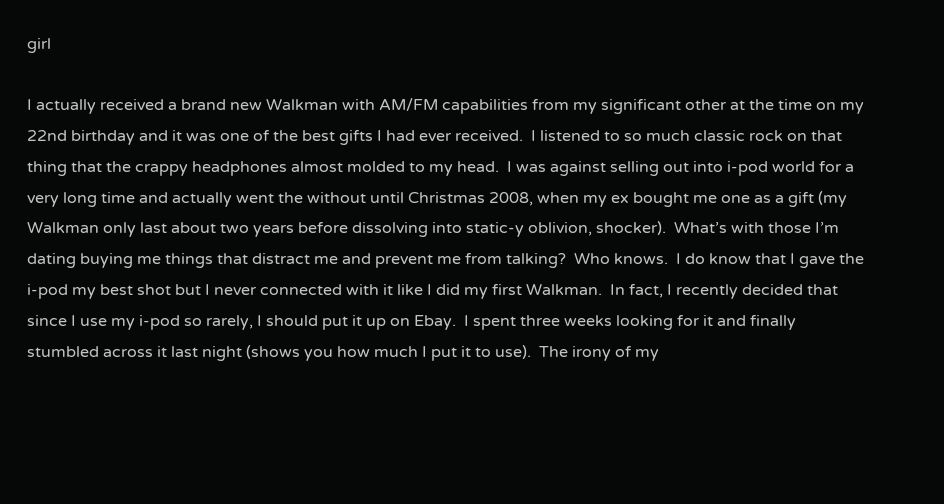girl

I actually received a brand new Walkman with AM/FM capabilities from my significant other at the time on my 22nd birthday and it was one of the best gifts I had ever received.  I listened to so much classic rock on that thing that the crappy headphones almost molded to my head.  I was against selling out into i-pod world for a very long time and actually went the without until Christmas 2008, when my ex bought me one as a gift (my Walkman only last about two years before dissolving into static-y oblivion, shocker).  What’s with those I’m dating buying me things that distract me and prevent me from talking?  Who knows.  I do know that I gave the i-pod my best shot but I never connected with it like I did my first Walkman.  In fact, I recently decided that since I use my i-pod so rarely, I should put it up on Ebay.  I spent three weeks looking for it and finally stumbled across it last night (shows you how much I put it to use).  The irony of my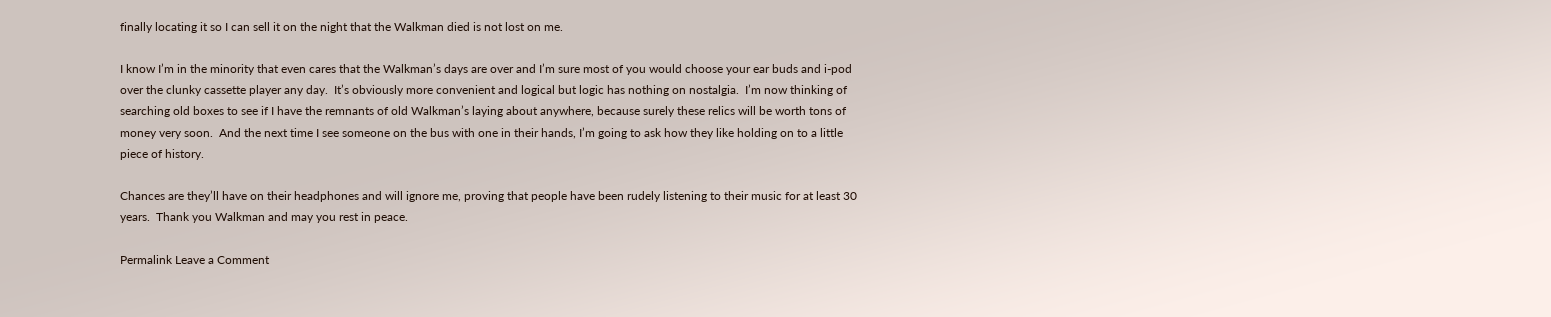finally locating it so I can sell it on the night that the Walkman died is not lost on me.

I know I’m in the minority that even cares that the Walkman’s days are over and I’m sure most of you would choose your ear buds and i-pod over the clunky cassette player any day.  It’s obviously more convenient and logical but logic has nothing on nostalgia.  I’m now thinking of searching old boxes to see if I have the remnants of old Walkman’s laying about anywhere, because surely these relics will be worth tons of money very soon.  And the next time I see someone on the bus with one in their hands, I’m going to ask how they like holding on to a little piece of history.

Chances are they’ll have on their headphones and will ignore me, proving that people have been rudely listening to their music for at least 30 years.  Thank you Walkman and may you rest in peace.

Permalink Leave a Comment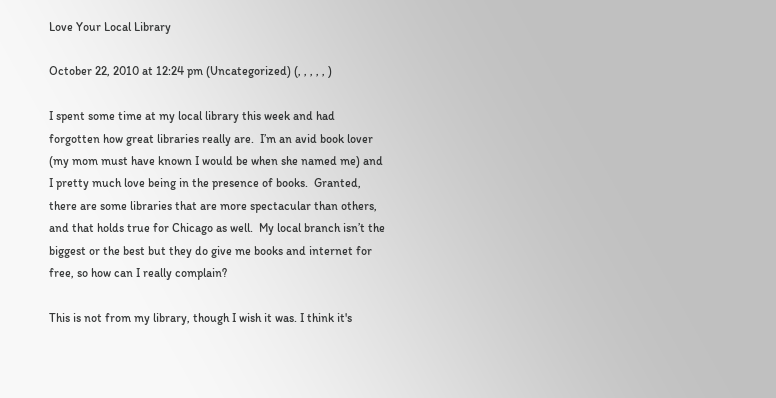Love Your Local Library

October 22, 2010 at 12:24 pm (Uncategorized) (, , , , , )

I spent some time at my local library this week and had forgotten how great libraries really are.  I’m an avid book lover (my mom must have known I would be when she named me) and I pretty much love being in the presence of books.  Granted, there are some libraries that are more spectacular than others, and that holds true for Chicago as well.  My local branch isn’t the biggest or the best but they do give me books and internet for free, so how can I really complain?

This is not from my library, though I wish it was. I think it's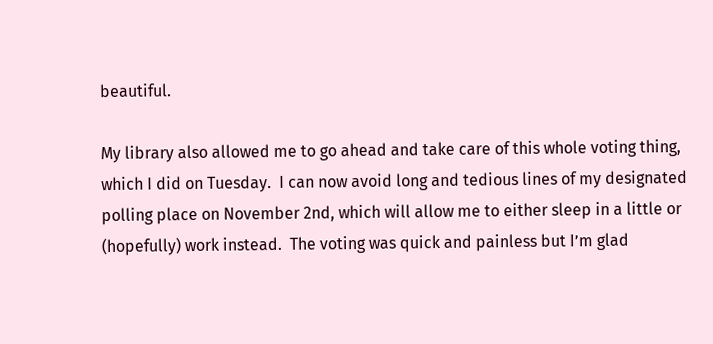beautiful.

My library also allowed me to go ahead and take care of this whole voting thing, which I did on Tuesday.  I can now avoid long and tedious lines of my designated polling place on November 2nd, which will allow me to either sleep in a little or (hopefully) work instead.  The voting was quick and painless but I’m glad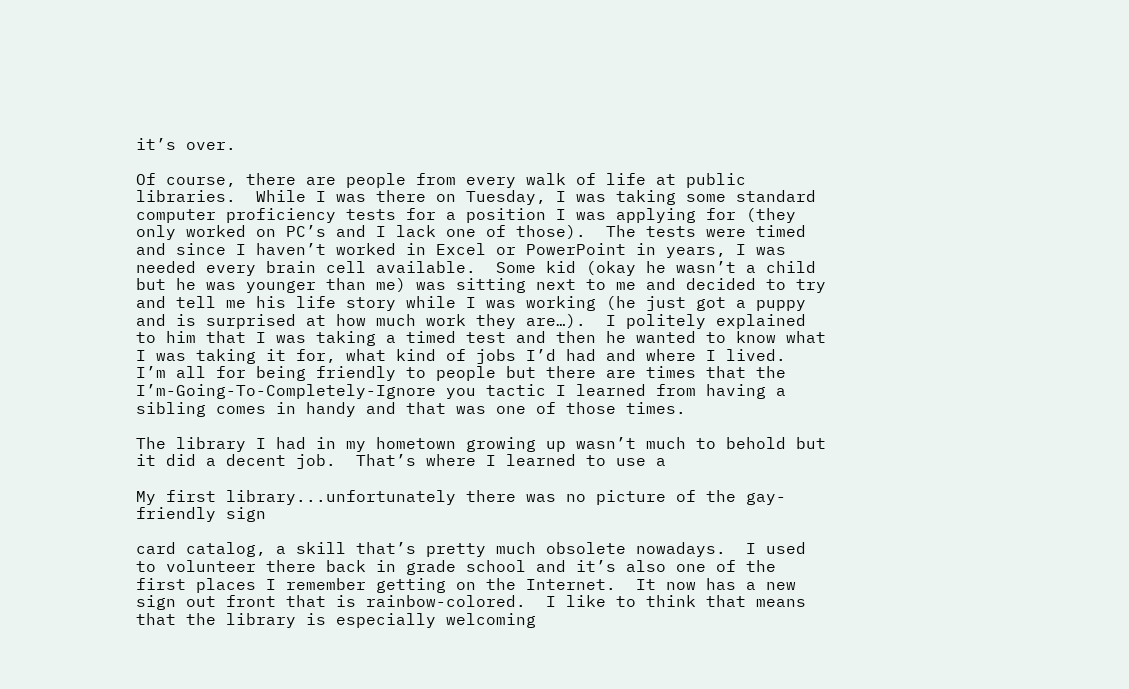it’s over.

Of course, there are people from every walk of life at public libraries.  While I was there on Tuesday, I was taking some standard computer proficiency tests for a position I was applying for (they only worked on PC’s and I lack one of those).  The tests were timed and since I haven’t worked in Excel or PowerPoint in years, I was needed every brain cell available.  Some kid (okay he wasn’t a child but he was younger than me) was sitting next to me and decided to try and tell me his life story while I was working (he just got a puppy and is surprised at how much work they are…).  I politely explained to him that I was taking a timed test and then he wanted to know what I was taking it for, what kind of jobs I’d had and where I lived.  I’m all for being friendly to people but there are times that the I’m-Going-To-Completely-Ignore you tactic I learned from having a sibling comes in handy and that was one of those times.

The library I had in my hometown growing up wasn’t much to behold but it did a decent job.  That’s where I learned to use a

My first library...unfortunately there was no picture of the gay-friendly sign

card catalog, a skill that’s pretty much obsolete nowadays.  I used to volunteer there back in grade school and it’s also one of the first places I remember getting on the Internet.  It now has a new sign out front that is rainbow-colored.  I like to think that means that the library is especially welcoming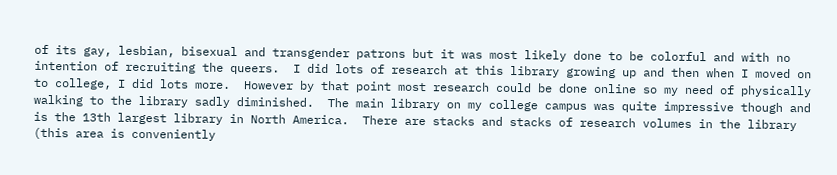of its gay, lesbian, bisexual and transgender patrons but it was most likely done to be colorful and with no intention of recruiting the queers.  I did lots of research at this library growing up and then when I moved on to college, I did lots more.  However by that point most research could be done online so my need of physically walking to the library sadly diminished.  The main library on my college campus was quite impressive though and is the 13th largest library in North America.  There are stacks and stacks of research volumes in the library (this area is conveniently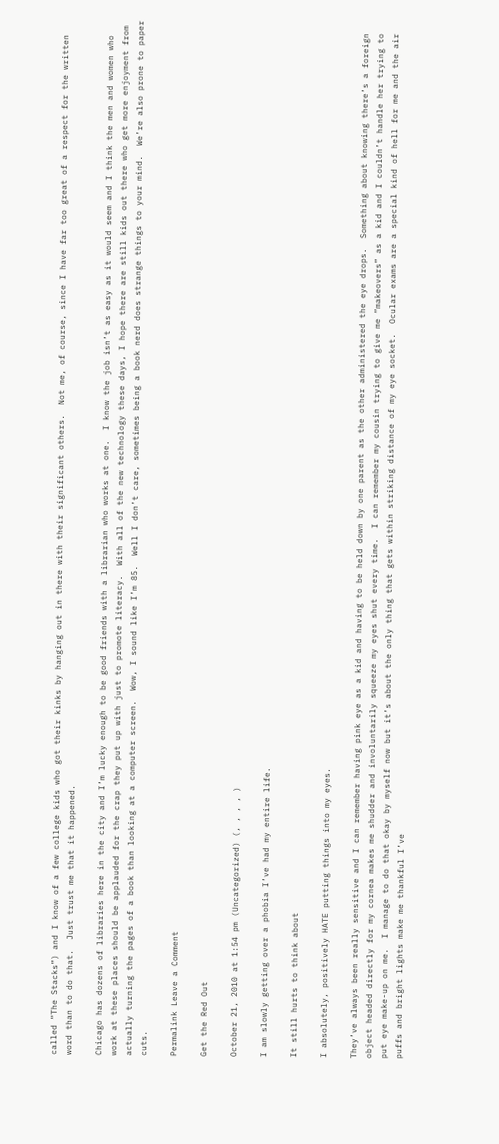called “The Stacks”) and I know of a few college kids who got their kinks by hanging out in there with their significant others.  Not me, of course, since I have far too great of a respect for the written word than to do that.  Just trust me that it happened.

Chicago has dozens of libraries here in the city and I’m lucky enough to be good friends with a librarian who works at one.  I know the job isn’t as easy as it would seem and I think the men and women who work at these places should be applauded for the crap they put up with just to promote literacy.  With all of the new technology these days, I hope there are still kids out there who get more enjoyment from actually turning the pages of a book than looking at a computer screen.  Wow, I sound like I’m 85.  Well I don’t care, sometimes being a book nerd does strange things to your mind.  We’re also prone to paper cuts.

Permalink Leave a Comment

Get the Red Out

October 21, 2010 at 1:54 pm (Uncategorized) (, , , , )

I am slowly getting over a phobia I’ve had my entire life.

It still hurts to think about

I absolutely, positively HATE putting things into my eyes.

They’ve always been really sensitive and I can remember having pink eye as a kid and having to be held down by one parent as the other administered the eye drops.  Something about knowing there’s a foreign object headed directly for my cornea makes me shudder and involuntarily squeeze my eyes shut every time.  I can remember my cousin trying to give me “makeovers” as a kid and I couldn’t handle her trying to put eye make-up on me.  I manage to do that okay by myself now but it’s about the only thing that gets within striking distance of my eye socket.  Ocular exams are a special kind of hell for me and the air puffs and bright lights make me thankful I’ve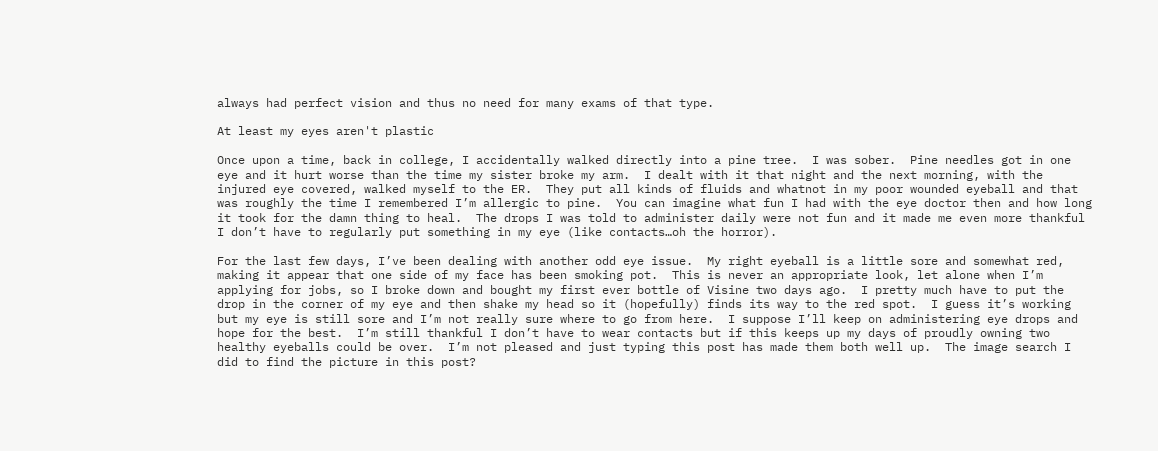always had perfect vision and thus no need for many exams of that type.

At least my eyes aren't plastic

Once upon a time, back in college, I accidentally walked directly into a pine tree.  I was sober.  Pine needles got in one eye and it hurt worse than the time my sister broke my arm.  I dealt with it that night and the next morning, with the injured eye covered, walked myself to the ER.  They put all kinds of fluids and whatnot in my poor wounded eyeball and that was roughly the time I remembered I’m allergic to pine.  You can imagine what fun I had with the eye doctor then and how long it took for the damn thing to heal.  The drops I was told to administer daily were not fun and it made me even more thankful I don’t have to regularly put something in my eye (like contacts…oh the horror).

For the last few days, I’ve been dealing with another odd eye issue.  My right eyeball is a little sore and somewhat red, making it appear that one side of my face has been smoking pot.  This is never an appropriate look, let alone when I’m applying for jobs, so I broke down and bought my first ever bottle of Visine two days ago.  I pretty much have to put the drop in the corner of my eye and then shake my head so it (hopefully) finds its way to the red spot.  I guess it’s working but my eye is still sore and I’m not really sure where to go from here.  I suppose I’ll keep on administering eye drops and hope for the best.  I’m still thankful I don’t have to wear contacts but if this keeps up my days of proudly owning two healthy eyeballs could be over.  I’m not pleased and just typing this post has made them both well up.  The image search I did to find the picture in this post?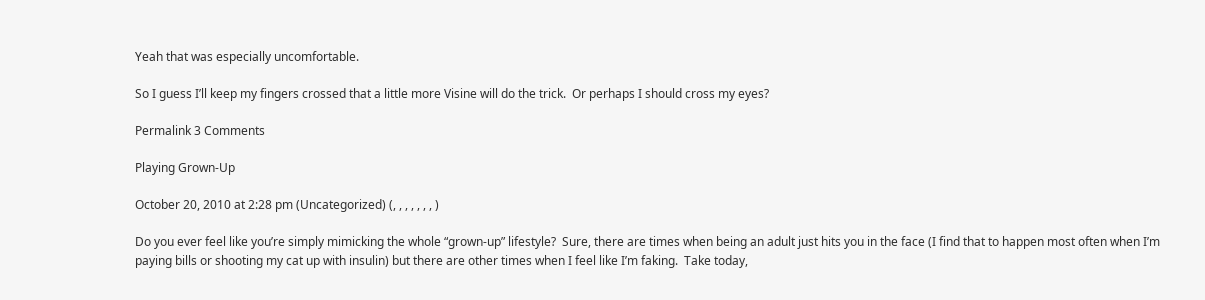Yeah that was especially uncomfortable.

So I guess I’ll keep my fingers crossed that a little more Visine will do the trick.  Or perhaps I should cross my eyes?

Permalink 3 Comments

Playing Grown-Up

October 20, 2010 at 2:28 pm (Uncategorized) (, , , , , , , )

Do you ever feel like you’re simply mimicking the whole “grown-up” lifestyle?  Sure, there are times when being an adult just hits you in the face (I find that to happen most often when I’m paying bills or shooting my cat up with insulin) but there are other times when I feel like I’m faking.  Take today,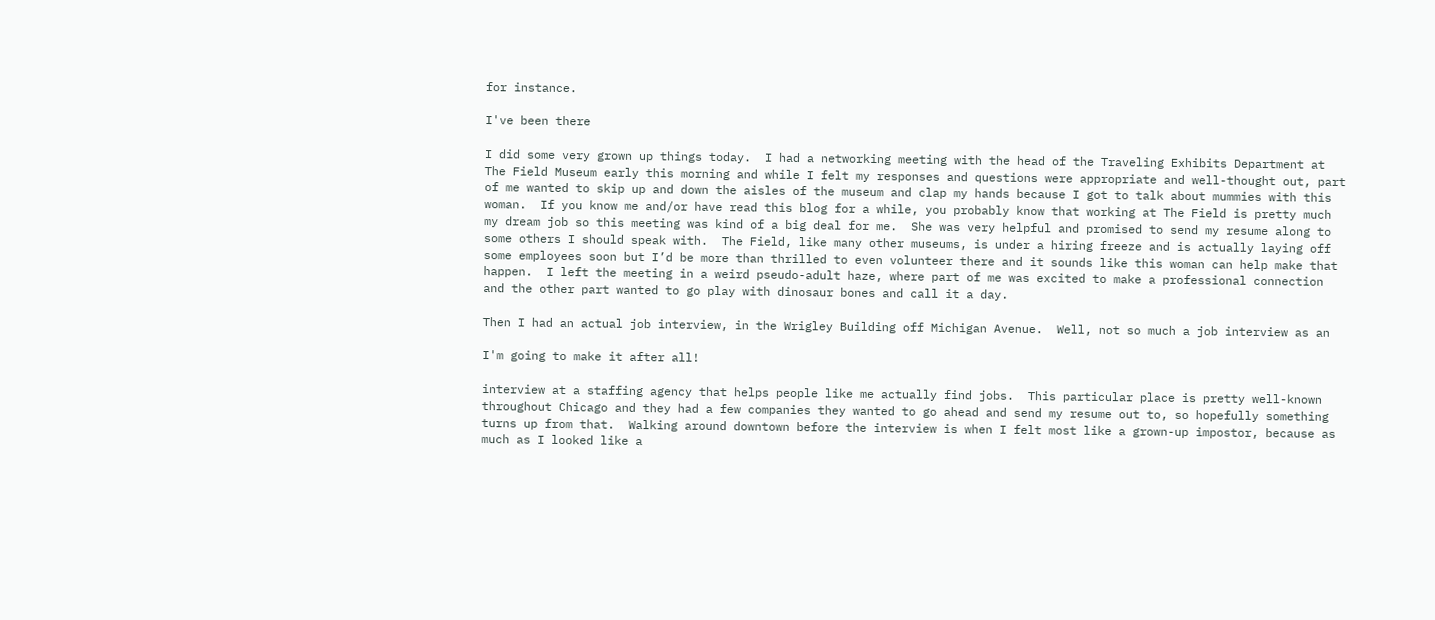for instance.

I've been there

I did some very grown up things today.  I had a networking meeting with the head of the Traveling Exhibits Department at The Field Museum early this morning and while I felt my responses and questions were appropriate and well-thought out, part of me wanted to skip up and down the aisles of the museum and clap my hands because I got to talk about mummies with this woman.  If you know me and/or have read this blog for a while, you probably know that working at The Field is pretty much my dream job so this meeting was kind of a big deal for me.  She was very helpful and promised to send my resume along to some others I should speak with.  The Field, like many other museums, is under a hiring freeze and is actually laying off some employees soon but I’d be more than thrilled to even volunteer there and it sounds like this woman can help make that happen.  I left the meeting in a weird pseudo-adult haze, where part of me was excited to make a professional connection and the other part wanted to go play with dinosaur bones and call it a day.

Then I had an actual job interview, in the Wrigley Building off Michigan Avenue.  Well, not so much a job interview as an

I'm going to make it after all!

interview at a staffing agency that helps people like me actually find jobs.  This particular place is pretty well-known throughout Chicago and they had a few companies they wanted to go ahead and send my resume out to, so hopefully something turns up from that.  Walking around downtown before the interview is when I felt most like a grown-up impostor, because as much as I looked like a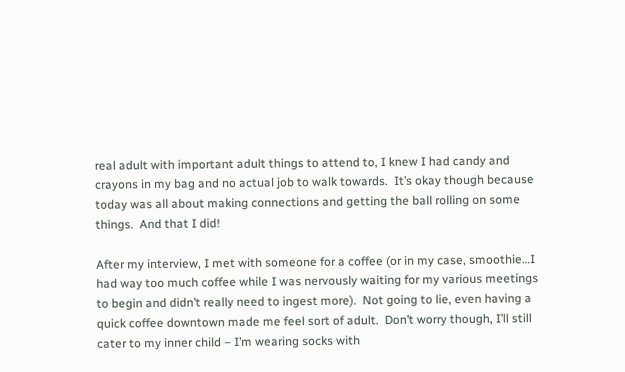real adult with important adult things to attend to, I knew I had candy and crayons in my bag and no actual job to walk towards.  It’s okay though because today was all about making connections and getting the ball rolling on some things.  And that I did!

After my interview, I met with someone for a coffee (or in my case, smoothie…I had way too much coffee while I was nervously waiting for my various meetings to begin and didn’t really need to ingest more).  Not going to lie, even having a quick coffee downtown made me feel sort of adult.  Don’t worry though, I’ll still cater to my inner child – I’m wearing socks with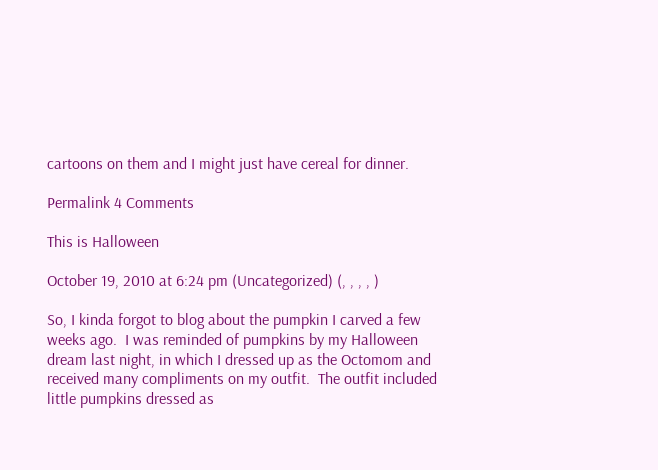cartoons on them and I might just have cereal for dinner.

Permalink 4 Comments

This is Halloween

October 19, 2010 at 6:24 pm (Uncategorized) (, , , , )

So, I kinda forgot to blog about the pumpkin I carved a few weeks ago.  I was reminded of pumpkins by my Halloween dream last night, in which I dressed up as the Octomom and received many compliments on my outfit.  The outfit included little pumpkins dressed as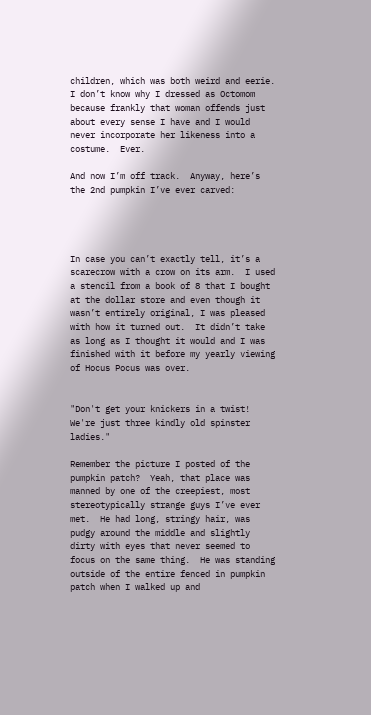children, which was both weird and eerie.  I don’t know why I dressed as Octomom because frankly that woman offends just about every sense I have and I would never incorporate her likeness into a costume.  Ever.

And now I’m off track.  Anyway, here’s the 2nd pumpkin I’ve ever carved:




In case you can’t exactly tell, it’s a scarecrow with a crow on its arm.  I used a stencil from a book of 8 that I bought at the dollar store and even though it wasn’t entirely original, I was pleased with how it turned out.  It didn’t take as long as I thought it would and I was finished with it before my yearly viewing of Hocus Pocus was over.


"Don't get your knickers in a twist! We're just three kindly old spinster ladies."

Remember the picture I posted of the pumpkin patch?  Yeah, that place was manned by one of the creepiest, most stereotypically strange guys I’ve ever met.  He had long, stringy hair, was pudgy around the middle and slightly dirty with eyes that never seemed to focus on the same thing.  He was standing outside of the entire fenced in pumpkin patch when I walked up and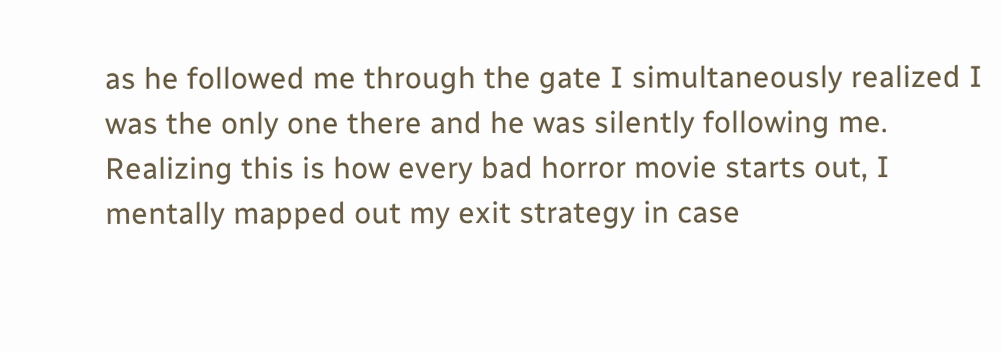as he followed me through the gate I simultaneously realized I was the only one there and he was silently following me.  Realizing this is how every bad horror movie starts out, I mentally mapped out my exit strategy in case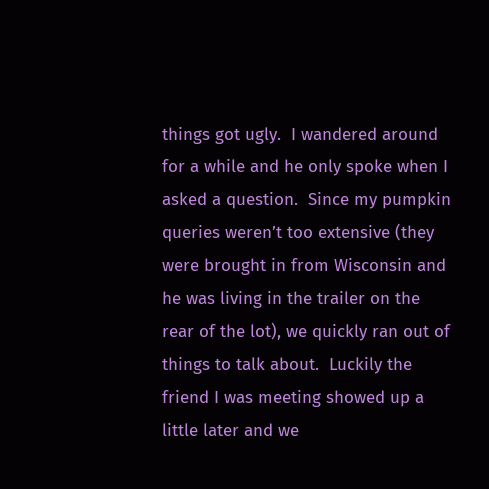things got ugly.  I wandered around for a while and he only spoke when I asked a question.  Since my pumpkin queries weren’t too extensive (they were brought in from Wisconsin and he was living in the trailer on the rear of the lot), we quickly ran out of things to talk about.  Luckily the friend I was meeting showed up a little later and we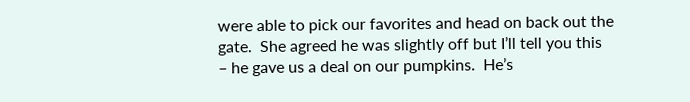were able to pick our favorites and head on back out the gate.  She agreed he was slightly off but I’ll tell you this – he gave us a deal on our pumpkins.  He’s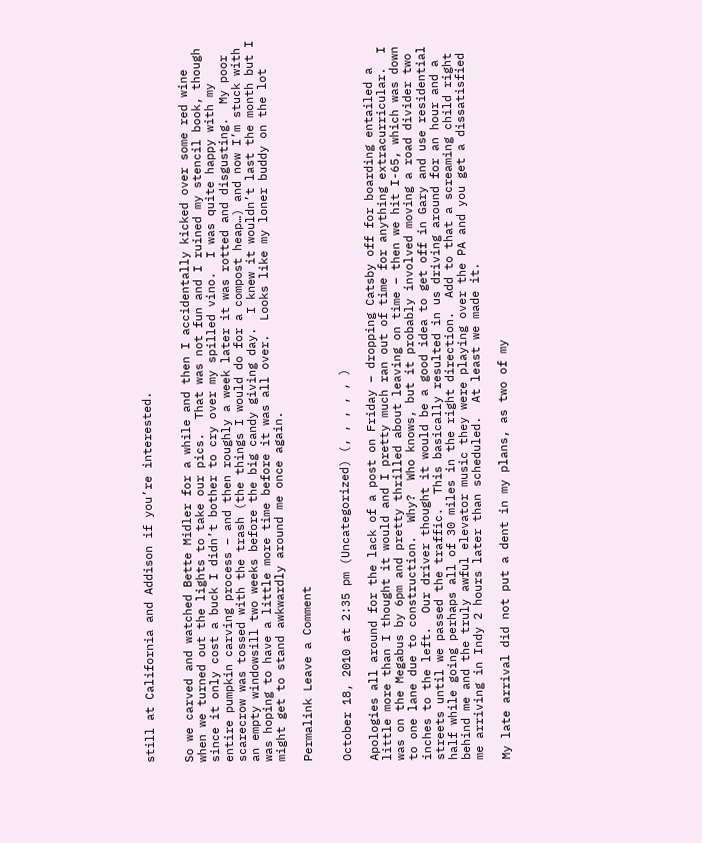still at California and Addison if you’re interested.


So we carved and watched Bette Midler for a while and then I accidentally kicked over some red wine when we turned out the lights to take our pics.  That was not fun and I ruined my stencil book, though since it only cost a buck I didn’t bother to cry over my spilled vino.  I was quite happy with my entire pumpkin carving process – and then roughly a week later it was rotted and disgusting.  My poor scarecrow was tossed with the trash (the things I would do for a compost heap…) and now I’m stuck with an empty windowsill two weeks before the big candy giving day.  I knew it wouldn’t last the month but I was hoping to have a little more time before it was all over.  Looks like my loner buddy on the lot might get to stand awkwardly around me once again.

Permalink Leave a Comment


October 18, 2010 at 2:35 pm (Uncategorized) (, , , , , )

Apologies all around for the lack of a post on Friday – dropping Catsby off for boarding entailed a little more than I thought it would and I pretty much ran out of time for anything extracurricular.  I was on the Megabus by 6pm and pretty thrilled about leaving on time – then we hit I-65, which was down to one lane due to construction.  Why?  Who knows, but it probably involved moving a road divider two inches to the left.  Our driver thought it would be a good idea to get off in Gary and use residential streets until we passed the traffic.  This basically resulted in us driving around for an hour and a half while going perhaps all of 30 miles in the right direction.  Add to that a screaming child right behind me and the truly awful elevator music they were playing over the PA and you get a dissatisfied me arriving in Indy 2 hours later than scheduled.  At least we made it.

My late arrival did not put a dent in my plans, as two of my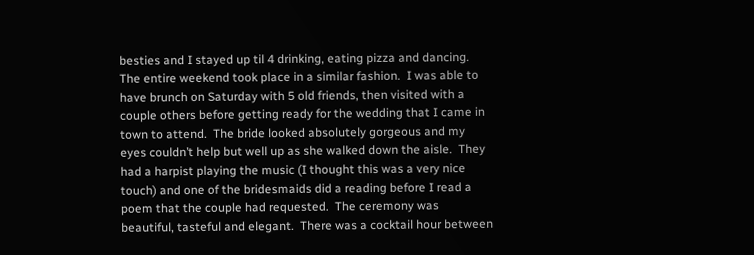besties and I stayed up til 4 drinking, eating pizza and dancing.  The entire weekend took place in a similar fashion.  I was able to have brunch on Saturday with 5 old friends, then visited with a couple others before getting ready for the wedding that I came in town to attend.  The bride looked absolutely gorgeous and my eyes couldn’t help but well up as she walked down the aisle.  They had a harpist playing the music (I thought this was a very nice touch) and one of the bridesmaids did a reading before I read a poem that the couple had requested.  The ceremony was beautiful, tasteful and elegant.  There was a cocktail hour between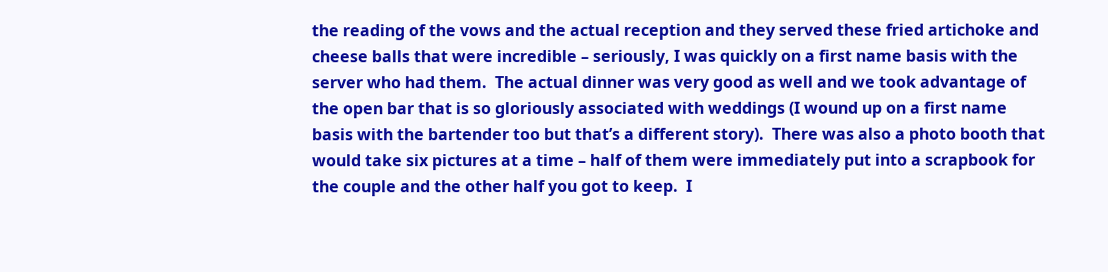the reading of the vows and the actual reception and they served these fried artichoke and cheese balls that were incredible – seriously, I was quickly on a first name basis with the server who had them.  The actual dinner was very good as well and we took advantage of the open bar that is so gloriously associated with weddings (I wound up on a first name basis with the bartender too but that’s a different story).  There was also a photo booth that would take six pictures at a time – half of them were immediately put into a scrapbook for the couple and the other half you got to keep.  I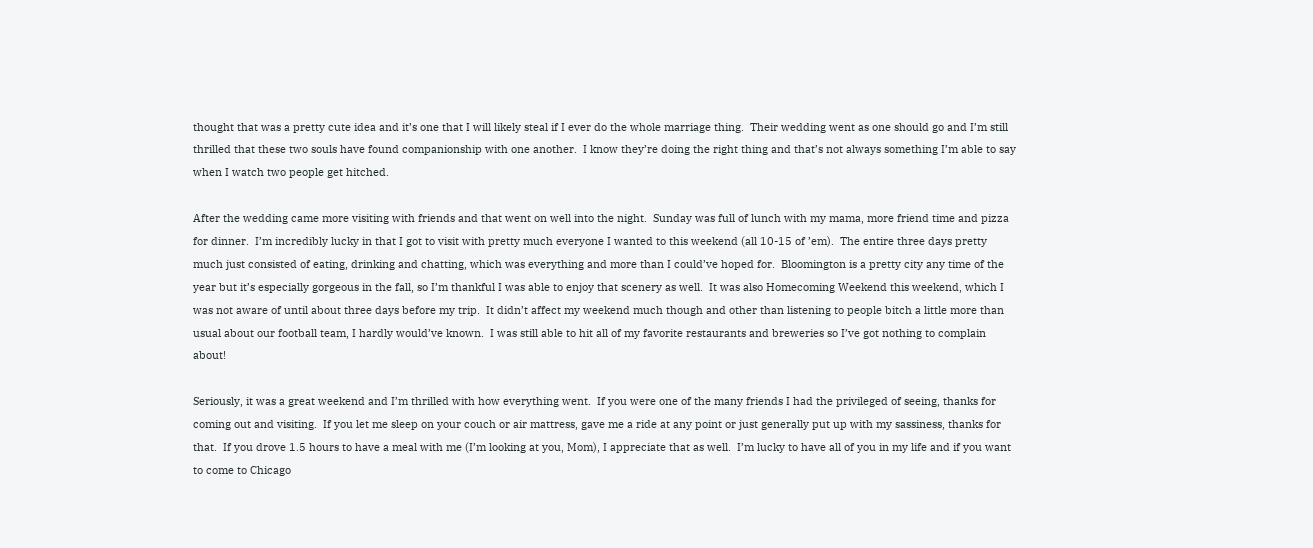thought that was a pretty cute idea and it’s one that I will likely steal if I ever do the whole marriage thing.  Their wedding went as one should go and I’m still thrilled that these two souls have found companionship with one another.  I know they’re doing the right thing and that’s not always something I’m able to say when I watch two people get hitched.

After the wedding came more visiting with friends and that went on well into the night.  Sunday was full of lunch with my mama, more friend time and pizza for dinner.  I’m incredibly lucky in that I got to visit with pretty much everyone I wanted to this weekend (all 10-15 of ’em).  The entire three days pretty much just consisted of eating, drinking and chatting, which was everything and more than I could’ve hoped for.  Bloomington is a pretty city any time of the year but it’s especially gorgeous in the fall, so I’m thankful I was able to enjoy that scenery as well.  It was also Homecoming Weekend this weekend, which I was not aware of until about three days before my trip.  It didn’t affect my weekend much though and other than listening to people bitch a little more than usual about our football team, I hardly would’ve known.  I was still able to hit all of my favorite restaurants and breweries so I’ve got nothing to complain about!

Seriously, it was a great weekend and I’m thrilled with how everything went.  If you were one of the many friends I had the privileged of seeing, thanks for coming out and visiting.  If you let me sleep on your couch or air mattress, gave me a ride at any point or just generally put up with my sassiness, thanks for that.  If you drove 1.5 hours to have a meal with me (I’m looking at you, Mom), I appreciate that as well.  I’m lucky to have all of you in my life and if you want to come to Chicago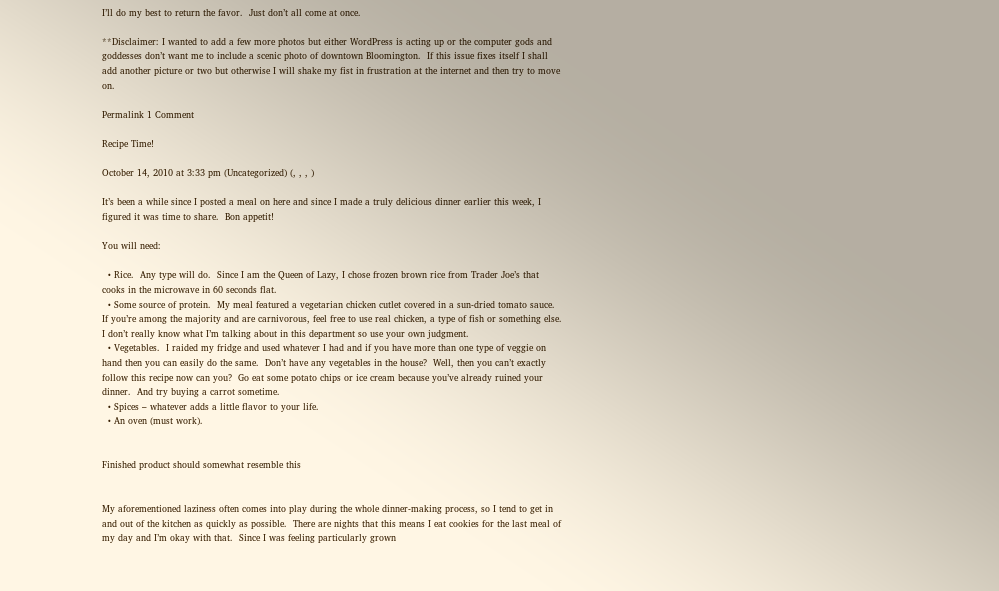I’ll do my best to return the favor.  Just don’t all come at once.

**Disclaimer: I wanted to add a few more photos but either WordPress is acting up or the computer gods and goddesses don’t want me to include a scenic photo of downtown Bloomington.  If this issue fixes itself I shall add another picture or two but otherwise I will shake my fist in frustration at the internet and then try to move on.

Permalink 1 Comment

Recipe Time!

October 14, 2010 at 3:33 pm (Uncategorized) (, , , )

It’s been a while since I posted a meal on here and since I made a truly delicious dinner earlier this week, I figured it was time to share.  Bon appetit!

You will need:

  • Rice.  Any type will do.  Since I am the Queen of Lazy, I chose frozen brown rice from Trader Joe’s that cooks in the microwave in 60 seconds flat.
  • Some source of protein.  My meal featured a vegetarian chicken cutlet covered in a sun-dried tomato sauce.  If you’re among the majority and are carnivorous, feel free to use real chicken, a type of fish or something else.  I don’t really know what I’m talking about in this department so use your own judgment.
  • Vegetables.  I raided my fridge and used whatever I had and if you have more than one type of veggie on hand then you can easily do the same.  Don’t have any vegetables in the house?  Well, then you can’t exactly follow this recipe now can you?  Go eat some potato chips or ice cream because you’ve already ruined your dinner.  And try buying a carrot sometime.
  • Spices – whatever adds a little flavor to your life.
  • An oven (must work).


Finished product should somewhat resemble this


My aforementioned laziness often comes into play during the whole dinner-making process, so I tend to get in and out of the kitchen as quickly as possible.  There are nights that this means I eat cookies for the last meal of my day and I’m okay with that.  Since I was feeling particularly grown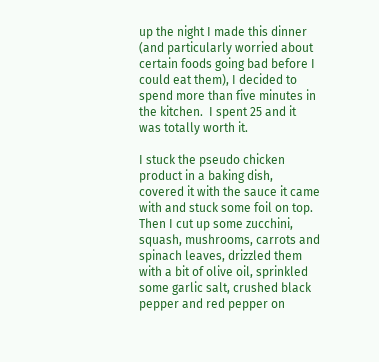up the night I made this dinner (and particularly worried about certain foods going bad before I could eat them), I decided to spend more than five minutes in the kitchen.  I spent 25 and it was totally worth it.

I stuck the pseudo chicken product in a baking dish, covered it with the sauce it came with and stuck some foil on top.  Then I cut up some zucchini, squash, mushrooms, carrots and spinach leaves, drizzled them with a bit of olive oil, sprinkled some garlic salt, crushed black pepper and red pepper on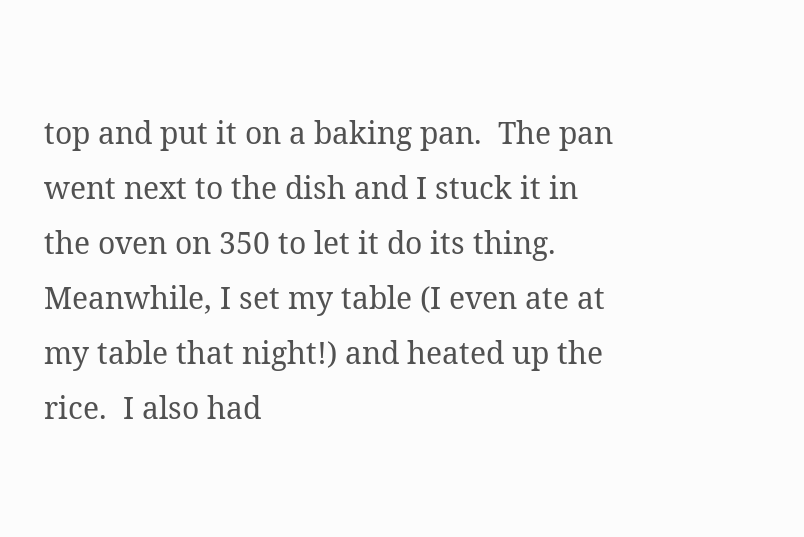top and put it on a baking pan.  The pan went next to the dish and I stuck it in the oven on 350 to let it do its thing.  Meanwhile, I set my table (I even ate at my table that night!) and heated up the rice.  I also had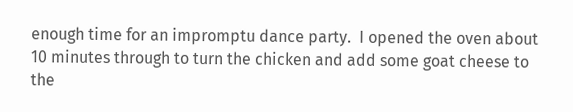enough time for an impromptu dance party.  I opened the oven about 10 minutes through to turn the chicken and add some goat cheese to the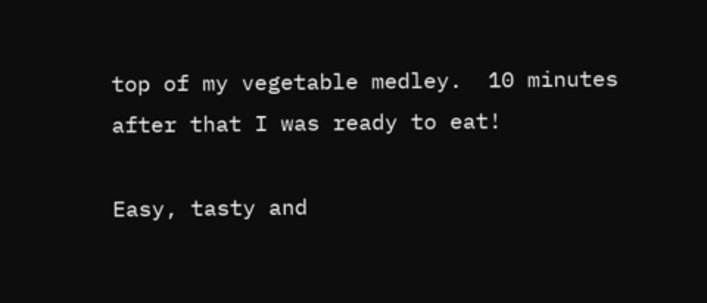top of my vegetable medley.  10 minutes after that I was ready to eat!

Easy, tasty and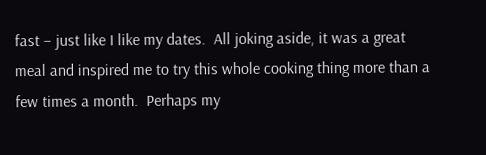fast – just like I like my dates.  All joking aside, it was a great meal and inspired me to try this whole cooking thing more than a few times a month.  Perhaps my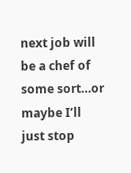next job will be a chef of some sort…or maybe I’ll just stop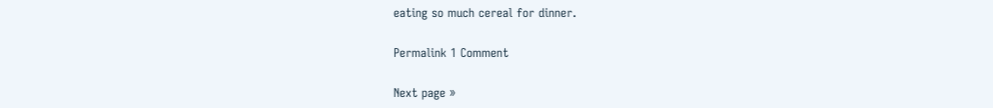eating so much cereal for dinner.

Permalink 1 Comment

Next page »